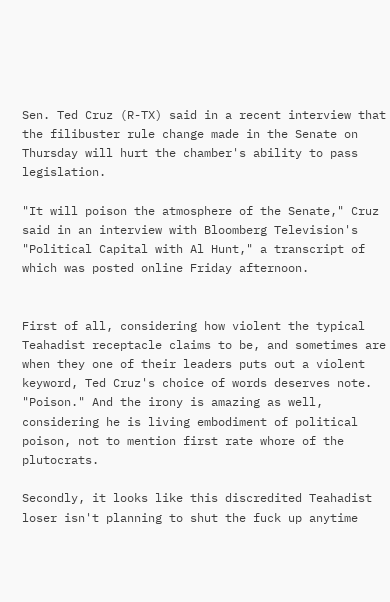Sen. Ted Cruz (R-TX) said in a recent interview that the filibuster rule change made in the Senate on Thursday will hurt the chamber's ability to pass legislation.

"It will poison the atmosphere of the Senate," Cruz said in an interview with Bloomberg Television's "Political Capital with Al Hunt," a transcript of which was posted online Friday afternoon.


First of all, considering how violent the typical Teahadist receptacle claims to be, and sometimes are when they one of their leaders puts out a violent keyword, Ted Cruz's choice of words deserves note. "Poison." And the irony is amazing as well, considering he is living embodiment of political poison, not to mention first rate whore of the plutocrats.

Secondly, it looks like this discredited Teahadist loser isn't planning to shut the fuck up anytime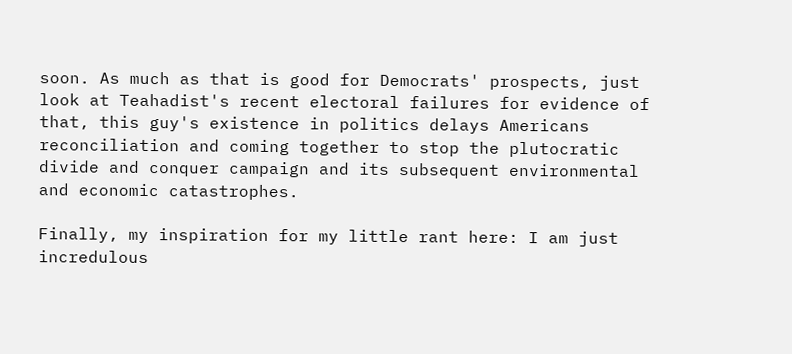soon. As much as that is good for Democrats' prospects, just look at Teahadist's recent electoral failures for evidence of that, this guy's existence in politics delays Americans reconciliation and coming together to stop the plutocratic divide and conquer campaign and its subsequent environmental and economic catastrophes.

Finally, my inspiration for my little rant here: I am just incredulous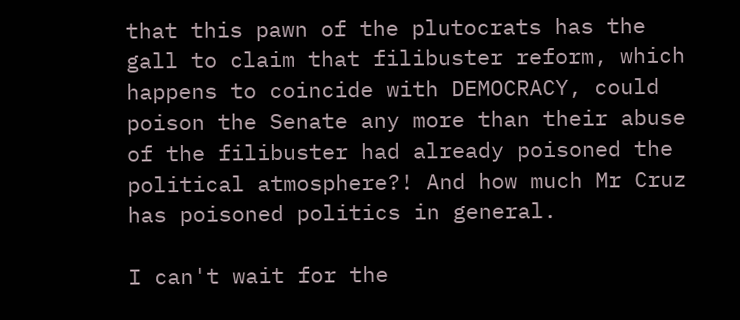that this pawn of the plutocrats has the gall to claim that filibuster reform, which happens to coincide with DEMOCRACY, could poison the Senate any more than their abuse of the filibuster had already poisoned the political atmosphere?! And how much Mr Cruz has poisoned politics in general.

I can't wait for the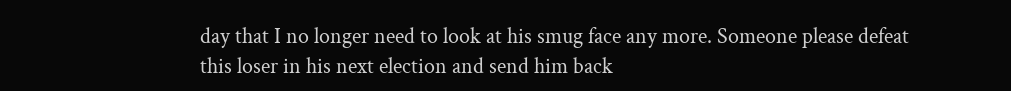day that I no longer need to look at his smug face any more. Someone please defeat this loser in his next election and send him back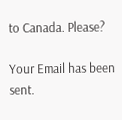to Canada. Please?

Your Email has been sent.